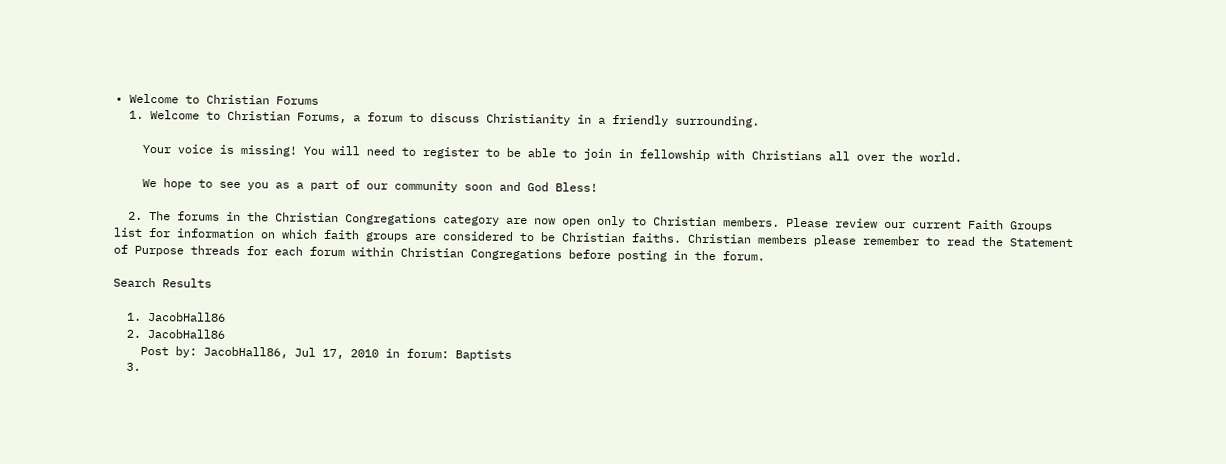• Welcome to Christian Forums
  1. Welcome to Christian Forums, a forum to discuss Christianity in a friendly surrounding.

    Your voice is missing! You will need to register to be able to join in fellowship with Christians all over the world.

    We hope to see you as a part of our community soon and God Bless!

  2. The forums in the Christian Congregations category are now open only to Christian members. Please review our current Faith Groups list for information on which faith groups are considered to be Christian faiths. Christian members please remember to read the Statement of Purpose threads for each forum within Christian Congregations before posting in the forum.

Search Results

  1. JacobHall86
  2. JacobHall86
    Post by: JacobHall86, Jul 17, 2010 in forum: Baptists
  3.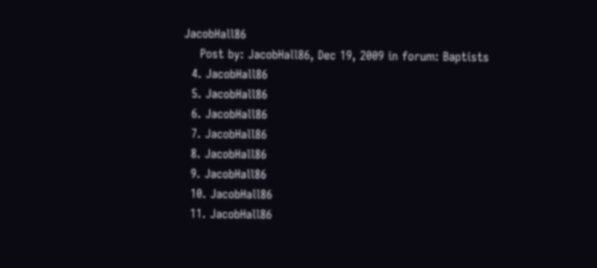JacobHall86
    Post by: JacobHall86, Dec 19, 2009 in forum: Baptists
  4. JacobHall86
  5. JacobHall86
  6. JacobHall86
  7. JacobHall86
  8. JacobHall86
  9. JacobHall86
  10. JacobHall86
  11. JacobHall86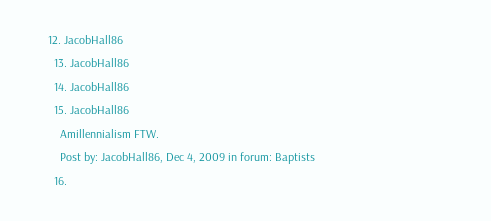12. JacobHall86
  13. JacobHall86
  14. JacobHall86
  15. JacobHall86
    Amillennialism FTW.
    Post by: JacobHall86, Dec 4, 2009 in forum: Baptists
  16.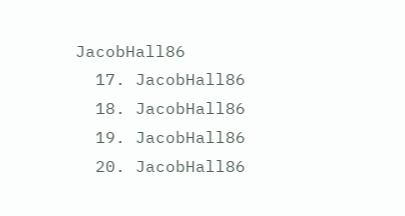JacobHall86
  17. JacobHall86
  18. JacobHall86
  19. JacobHall86
  20. JacobHall86